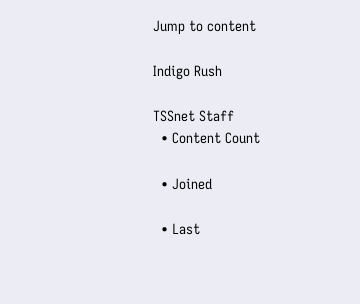Jump to content

Indigo Rush

TSSnet Staff
  • Content Count

  • Joined

  • Last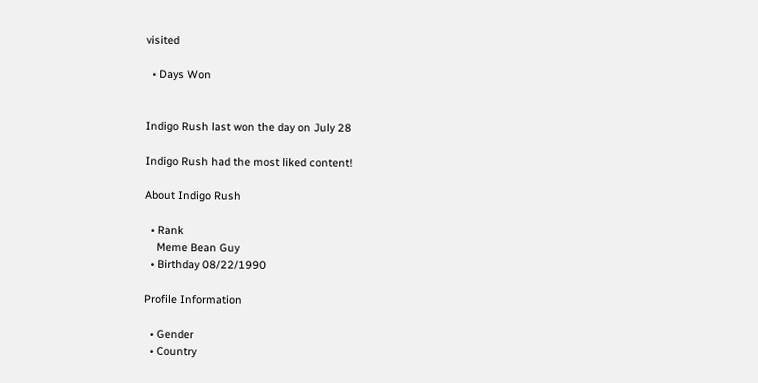visited

  • Days Won


Indigo Rush last won the day on July 28

Indigo Rush had the most liked content!

About Indigo Rush

  • Rank
    Meme Bean Guy
  • Birthday 08/22/1990

Profile Information

  • Gender
  • Country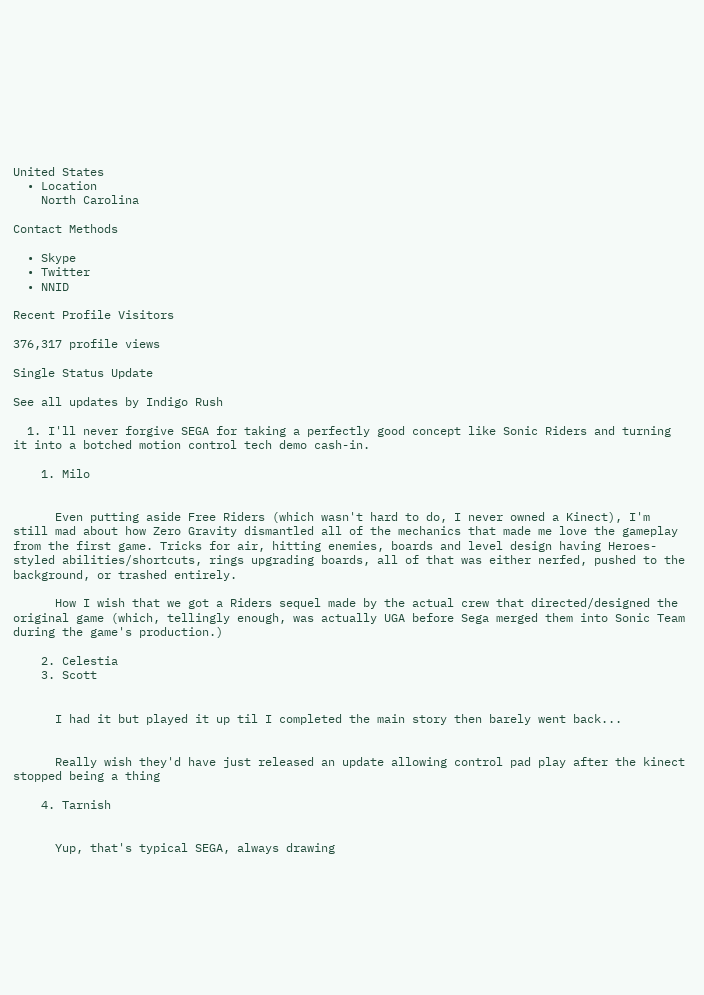United States
  • Location
    North Carolina

Contact Methods

  • Skype
  • Twitter
  • NNID

Recent Profile Visitors

376,317 profile views

Single Status Update

See all updates by Indigo Rush

  1. I'll never forgive SEGA for taking a perfectly good concept like Sonic Riders and turning it into a botched motion control tech demo cash-in.

    1. Milo


      Even putting aside Free Riders (which wasn't hard to do, I never owned a Kinect), I'm still mad about how Zero Gravity dismantled all of the mechanics that made me love the gameplay from the first game. Tricks for air, hitting enemies, boards and level design having Heroes-styled abilities/shortcuts, rings upgrading boards, all of that was either nerfed, pushed to the background, or trashed entirely.

      How I wish that we got a Riders sequel made by the actual crew that directed/designed the original game (which, tellingly enough, was actually UGA before Sega merged them into Sonic Team during the game's production.)

    2. Celestia
    3. Scott


      I had it but played it up til I completed the main story then barely went back...


      Really wish they'd have just released an update allowing control pad play after the kinect stopped being a thing

    4. Tarnish


      Yup, that's typical SEGA, always drawing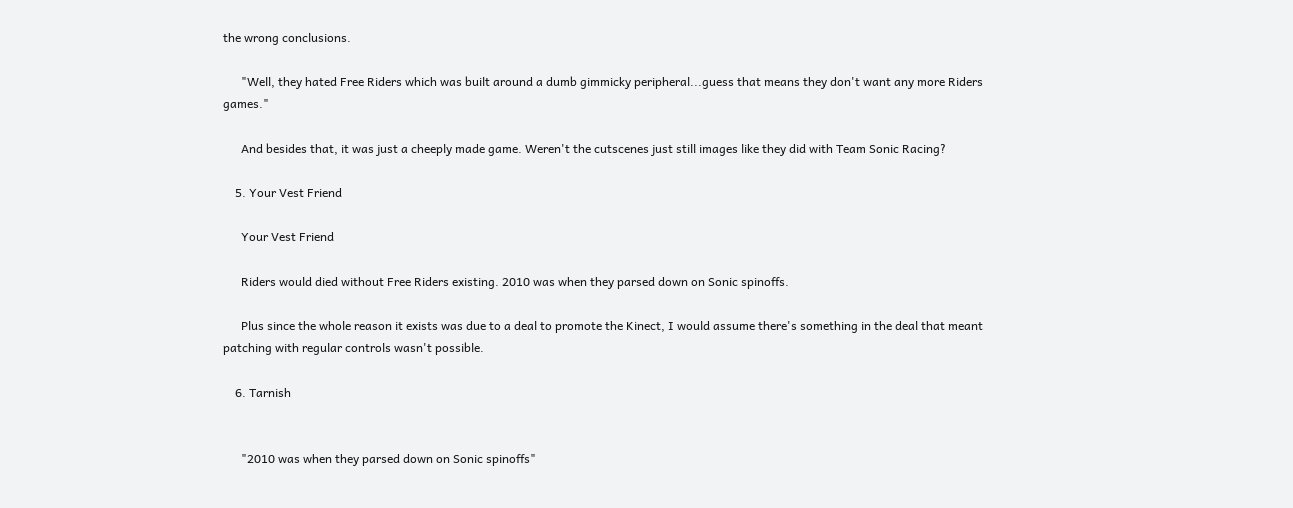the wrong conclusions.

      "Well, they hated Free Riders which was built around a dumb gimmicky peripheral...guess that means they don't want any more Riders games."

      And besides that, it was just a cheeply made game. Weren't the cutscenes just still images like they did with Team Sonic Racing?

    5. Your Vest Friend

      Your Vest Friend

      Riders would died without Free Riders existing. 2010 was when they parsed down on Sonic spinoffs.

      Plus since the whole reason it exists was due to a deal to promote the Kinect, I would assume there's something in the deal that meant patching with regular controls wasn't possible.

    6. Tarnish


      "2010 was when they parsed down on Sonic spinoffs"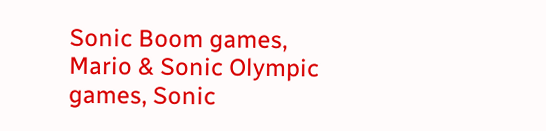Sonic Boom games, Mario & Sonic Olympic games, Sonic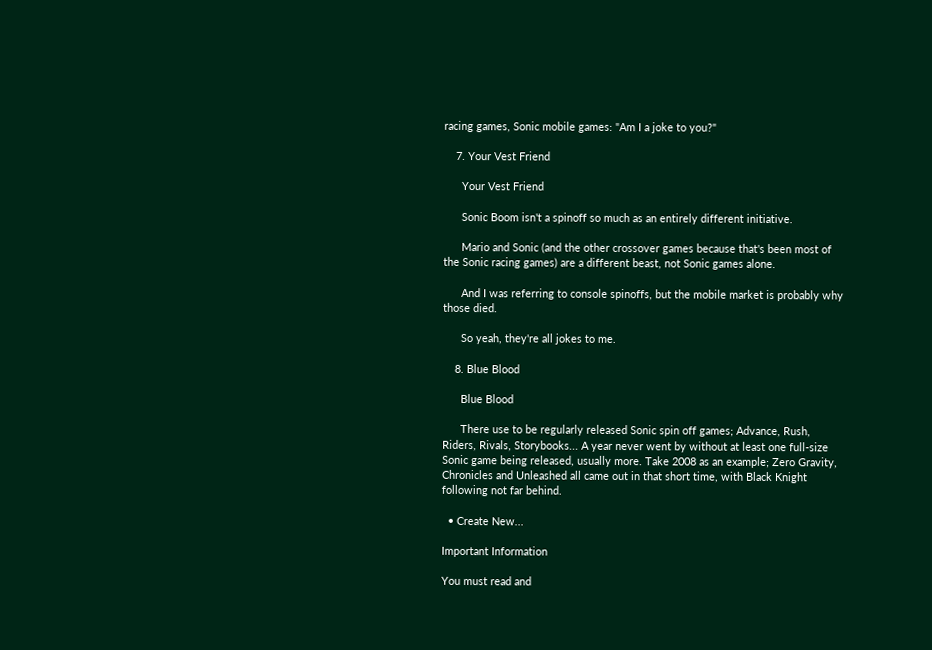racing games, Sonic mobile games: "Am I a joke to you?"

    7. Your Vest Friend

      Your Vest Friend

      Sonic Boom isn't a spinoff so much as an entirely different initiative.

      Mario and Sonic (and the other crossover games because that's been most of the Sonic racing games) are a different beast, not Sonic games alone.

      And I was referring to console spinoffs, but the mobile market is probably why those died.

      So yeah, they're all jokes to me.

    8. Blue Blood

      Blue Blood

      There use to be regularly released Sonic spin off games; Advance, Rush, Riders, Rivals, Storybooks... A year never went by without at least one full-size Sonic game being released, usually more. Take 2008 as an example; Zero Gravity, Chronicles and Unleashed all came out in that short time, with Black Knight following not far behind.

  • Create New...

Important Information

You must read and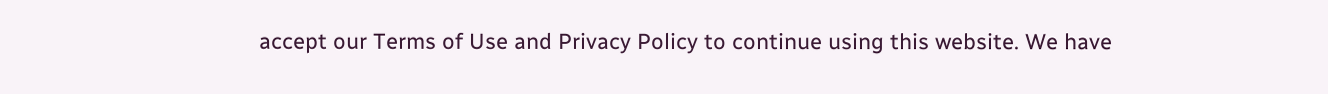accept our Terms of Use and Privacy Policy to continue using this website. We have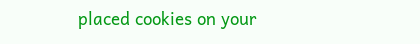placed cookies on your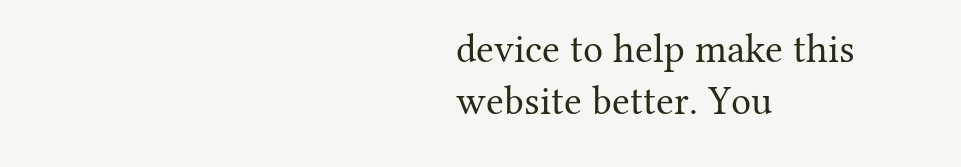device to help make this website better. You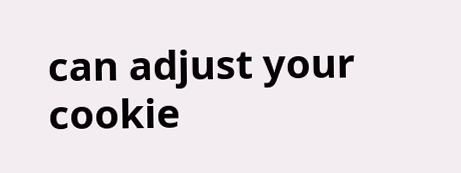can adjust your cookie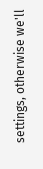settings, otherwise we'll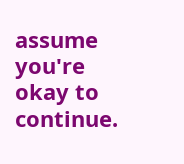assume you're okay to continue.